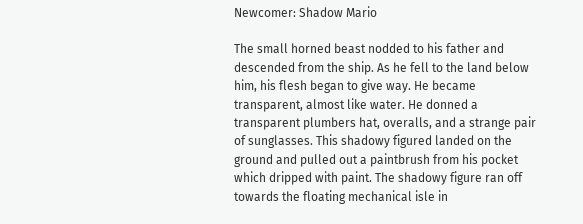Newcomer: Shadow Mario

The small horned beast nodded to his father and descended from the ship. As he fell to the land below him, his flesh began to give way. He became transparent, almost like water. He donned a transparent plumbers hat, overalls, and a strange pair of sunglasses. This shadowy figured landed on the ground and pulled out a paintbrush from his pocket which dripped with paint. The shadowy figure ran off towards the floating mechanical isle in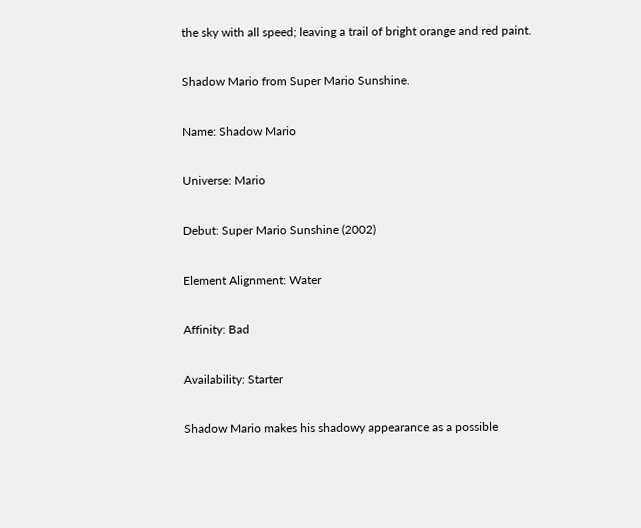the sky with all speed; leaving a trail of bright orange and red paint.

Shadow Mario from Super Mario Sunshine.

Name: Shadow Mario

Universe: Mario

Debut: Super Mario Sunshine (2002)

Element Alignment: Water

Affinity: Bad

Availability: Starter

Shadow Mario makes his shadowy appearance as a possible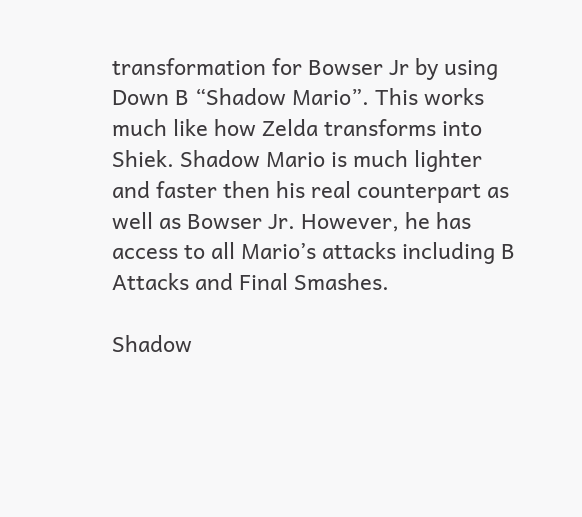transformation for Bowser Jr by using Down B “Shadow Mario”. This works much like how Zelda transforms into Shiek. Shadow Mario is much lighter and faster then his real counterpart as well as Bowser Jr. However, he has access to all Mario’s attacks including B Attacks and Final Smashes.

Shadow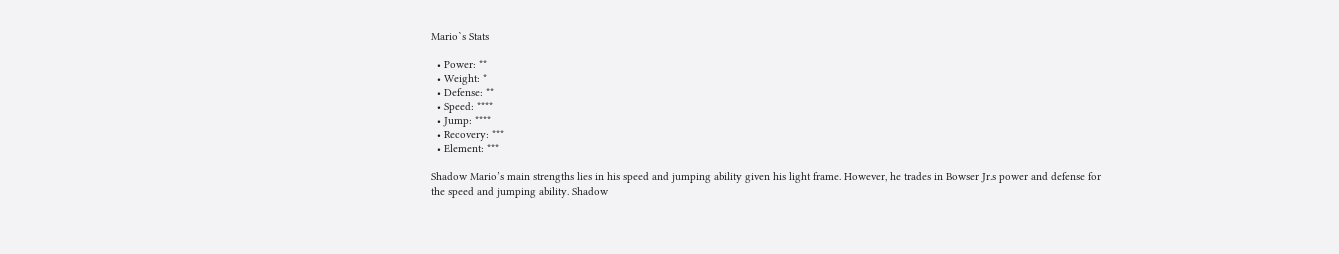Mario`s Stats

  • Power: **
  • Weight: *
  • Defense: **
  • Speed: ****
  • Jump: ****
  • Recovery: ***
  • Element: ***

Shadow Mario’s main strengths lies in his speed and jumping ability given his light frame. However, he trades in Bowser Jr.s power and defense for the speed and jumping ability. Shadow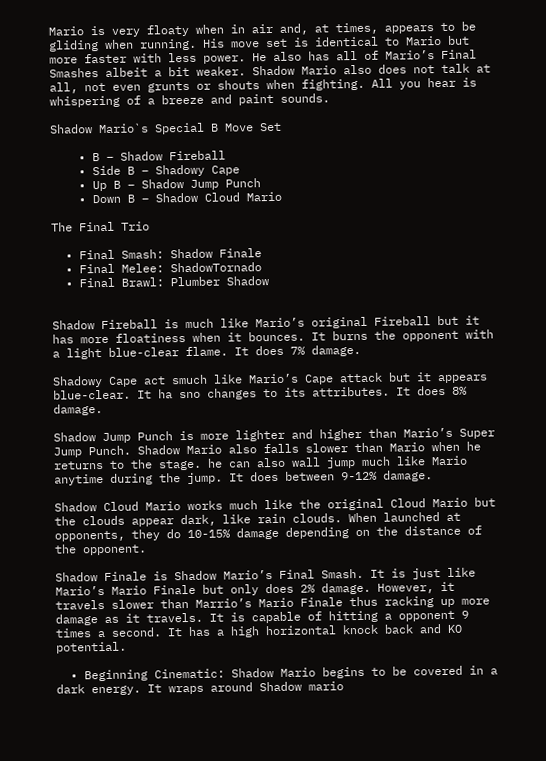Mario is very floaty when in air and, at times, appears to be gliding when running. His move set is identical to Mario but more faster with less power. He also has all of Mario’s Final Smashes albeit a bit weaker. Shadow Mario also does not talk at all, not even grunts or shouts when fighting. All you hear is whispering of a breeze and paint sounds.

Shadow Mario`s Special B Move Set

    • B – Shadow Fireball
    • Side B – Shadowy Cape
    • Up B – Shadow Jump Punch
    • Down B – Shadow Cloud Mario

The Final Trio

  • Final Smash: Shadow Finale
  • Final Melee: ShadowTornado
  • Final Brawl: Plumber Shadow


Shadow Fireball is much like Mario’s original Fireball but it has more floatiness when it bounces. It burns the opponent with a light blue-clear flame. It does 7% damage.

Shadowy Cape act smuch like Mario’s Cape attack but it appears blue-clear. It ha sno changes to its attributes. It does 8% damage.

Shadow Jump Punch is more lighter and higher than Mario’s Super Jump Punch. Shadow Mario also falls slower than Mario when he returns to the stage. he can also wall jump much like Mario anytime during the jump. It does between 9-12% damage.

Shadow Cloud Mario works much like the original Cloud Mario but the clouds appear dark, like rain clouds. When launched at opponents, they do 10-15% damage depending on the distance of the opponent.

Shadow Finale is Shadow Mario’s Final Smash. It is just like Mario’s Mario Finale but only does 2% damage. However, it travels slower than Marrio’s Mario Finale thus racking up more damage as it travels. It is capable of hitting a opponent 9 times a second. It has a high horizontal knock back and KO potential.

  • Beginning Cinematic: Shadow Mario begins to be covered in a dark energy. It wraps around Shadow mario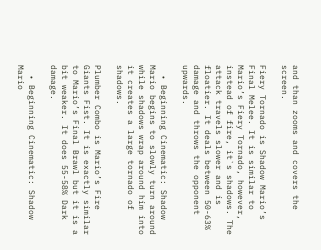and than zooms and covers the screen.

Fiery Tornado is Shadow Mario’s Final Melee. It is similar to Mario’s Fiery Tornado, however, instead of fire, it`s shadows. The attack travels slower and is floatier. It deals between 50-63% damage and throws the opponent upwards.

  • Beginning Cinematic: Shadow Mario begins to slowly turn around while shadows wrap around him into it creates a large tornado of shadows.

Plumber Combo is Mario’s Fire Giants Fist. It is exactly similar to Mario’s Final Brawl but it is a bit weaker. It does 55-58% Dark damage.

  • Beginning Cinematic: Shadow Mario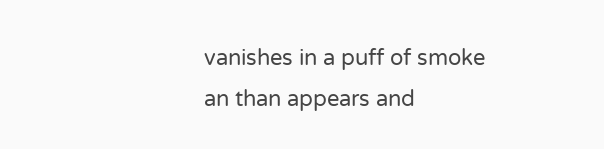vanishes in a puff of smoke an than appears and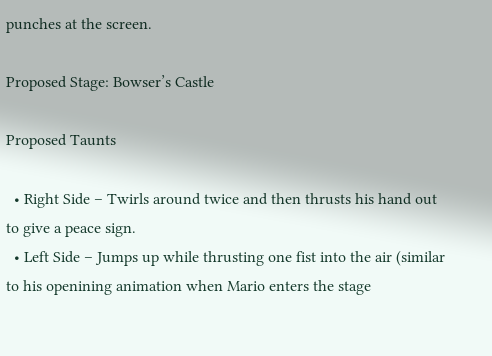punches at the screen.

Proposed Stage: Bowser’s Castle

Proposed Taunts

  • Right Side – Twirls around twice and then thrusts his hand out to give a peace sign.
  • Left Side – Jumps up while thrusting one fist into the air (similar to his openining animation when Mario enters the stage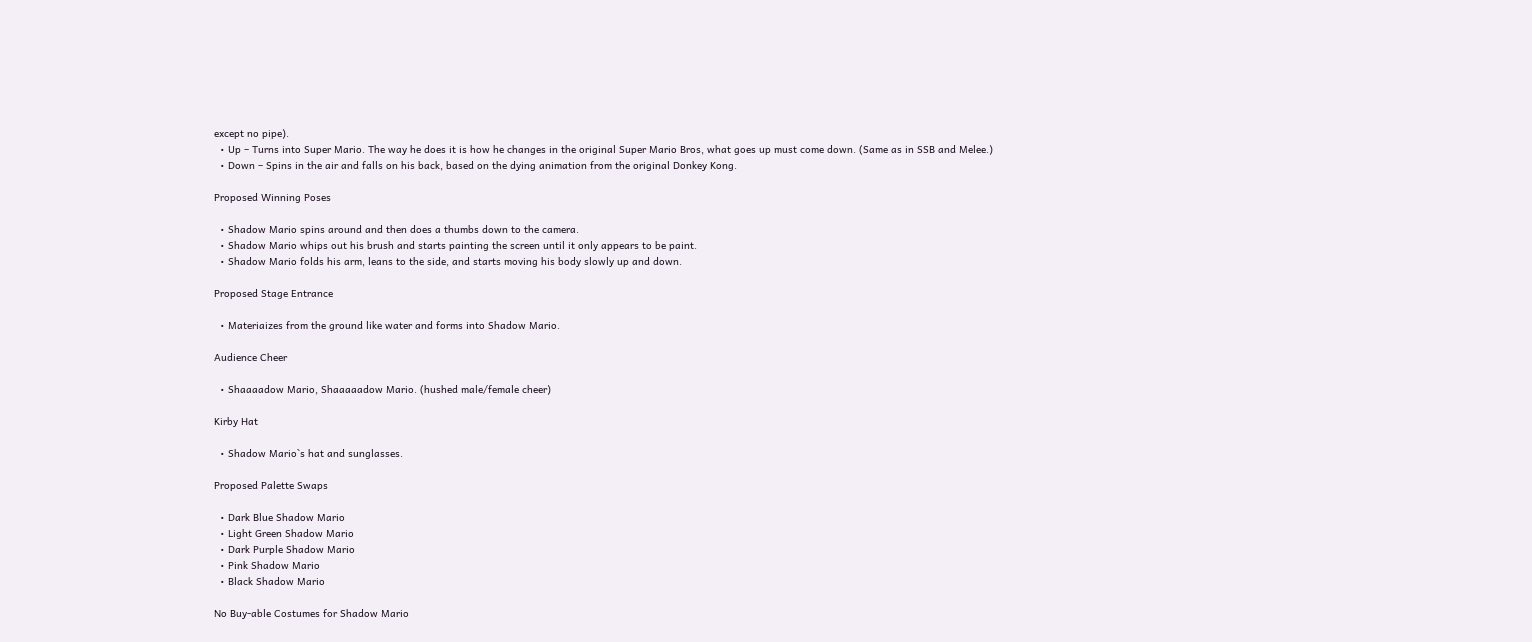except no pipe).
  • Up – Turns into Super Mario. The way he does it is how he changes in the original Super Mario Bros, what goes up must come down. (Same as in SSB and Melee.)
  • Down – Spins in the air and falls on his back, based on the dying animation from the original Donkey Kong.

Proposed Winning Poses

  • Shadow Mario spins around and then does a thumbs down to the camera.
  • Shadow Mario whips out his brush and starts painting the screen until it only appears to be paint.
  • Shadow Mario folds his arm, leans to the side, and starts moving his body slowly up and down.

Proposed Stage Entrance

  • Materiaizes from the ground like water and forms into Shadow Mario.

Audience Cheer

  • Shaaaadow Mario, Shaaaaadow Mario. (hushed male/female cheer)

Kirby Hat

  • Shadow Mario`s hat and sunglasses.

Proposed Palette Swaps

  • Dark Blue Shadow Mario
  • Light Green Shadow Mario
  • Dark Purple Shadow Mario
  • Pink Shadow Mario
  • Black Shadow Mario

No Buy-able Costumes for Shadow Mario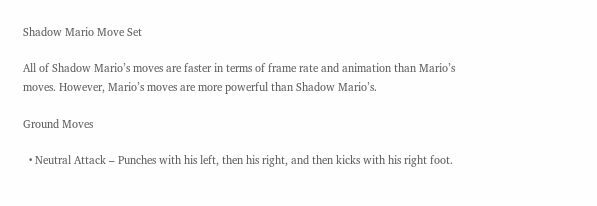Shadow Mario Move Set

All of Shadow Mario’s moves are faster in terms of frame rate and animation than Mario’s moves. However, Mario’s moves are more powerful than Shadow Mario’s.

Ground Moves

  • Neutral Attack – Punches with his left, then his right, and then kicks with his right foot.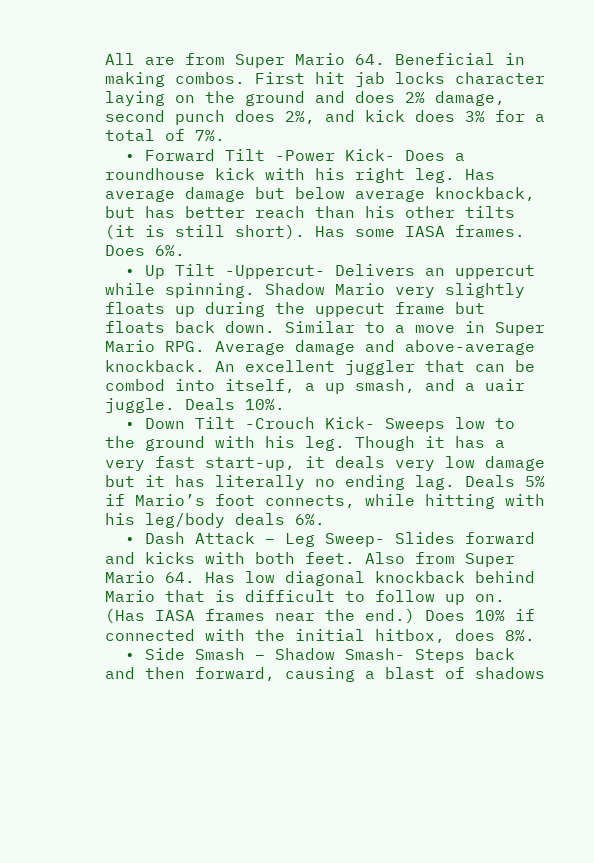All are from Super Mario 64. Beneficial in making combos. First hit jab locks character laying on the ground and does 2% damage, second punch does 2%, and kick does 3% for a total of 7%.
  • Forward Tilt -Power Kick- Does a roundhouse kick with his right leg. Has average damage but below average knockback, but has better reach than his other tilts (it is still short). Has some IASA frames. Does 6%.
  • Up Tilt -Uppercut- Delivers an uppercut while spinning. Shadow Mario very slightly floats up during the uppecut frame but floats back down. Similar to a move in Super Mario RPG. Average damage and above-average knockback. An excellent juggler that can be combod into itself, a up smash, and a uair juggle. Deals 10%.
  • Down Tilt -Crouch Kick- Sweeps low to the ground with his leg. Though it has a very fast start-up, it deals very low damage but it has literally no ending lag. Deals 5% if Mario’s foot connects, while hitting with his leg/body deals 6%.
  • Dash Attack – Leg Sweep- Slides forward and kicks with both feet. Also from Super Mario 64. Has low diagonal knockback behind Mario that is difficult to follow up on. (Has IASA frames near the end.) Does 10% if connected with the initial hitbox, does 8%.
  • Side Smash – Shadow Smash- Steps back and then forward, causing a blast of shadows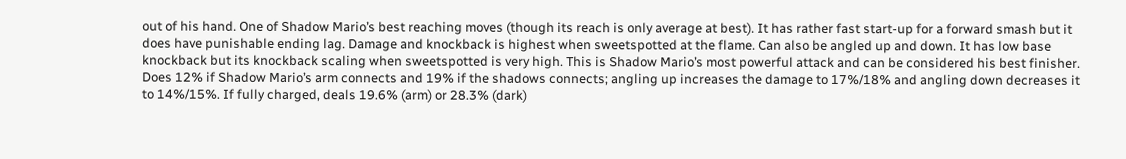out of his hand. One of Shadow Mario’s best reaching moves (though its reach is only average at best). It has rather fast start-up for a forward smash but it does have punishable ending lag. Damage and knockback is highest when sweetspotted at the flame. Can also be angled up and down. It has low base knockback but its knockback scaling when sweetspotted is very high. This is Shadow Mario’s most powerful attack and can be considered his best finisher. Does 12% if Shadow Mario’s arm connects and 19% if the shadows connects; angling up increases the damage to 17%/18% and angling down decreases it to 14%/15%. If fully charged, deals 19.6% (arm) or 28.3% (dark)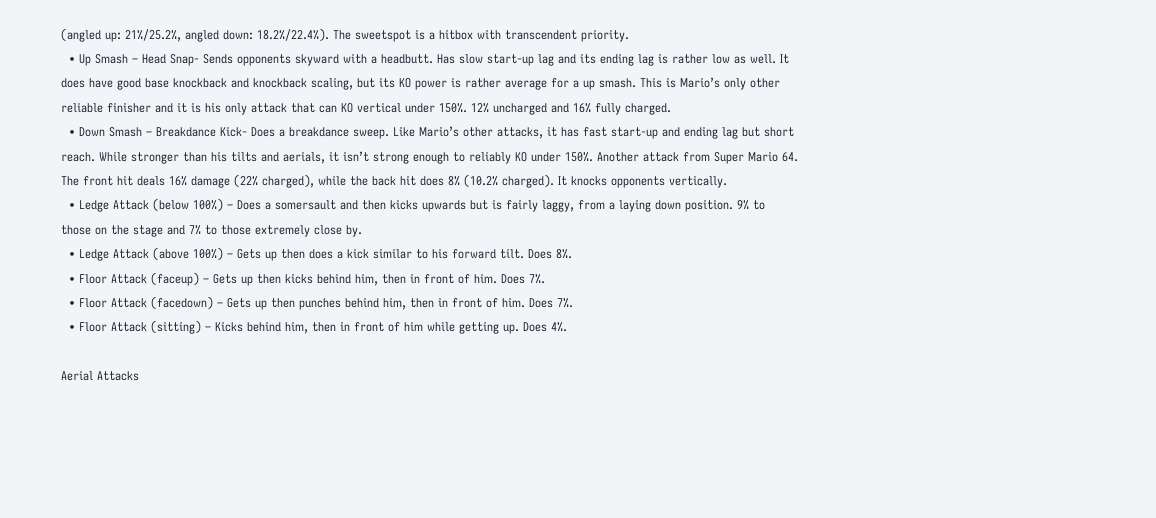(angled up: 21%/25.2%, angled down: 18.2%/22.4%). The sweetspot is a hitbox with transcendent priority.
  • Up Smash – Head Snap- Sends opponents skyward with a headbutt. Has slow start-up lag and its ending lag is rather low as well. It does have good base knockback and knockback scaling, but its KO power is rather average for a up smash. This is Mario’s only other reliable finisher and it is his only attack that can KO vertical under 150%. 12% uncharged and 16% fully charged.
  • Down Smash – Breakdance Kick- Does a breakdance sweep. Like Mario’s other attacks, it has fast start-up and ending lag but short reach. While stronger than his tilts and aerials, it isn’t strong enough to reliably KO under 150%. Another attack from Super Mario 64. The front hit deals 16% damage (22% charged), while the back hit does 8% (10.2% charged). It knocks opponents vertically.
  • Ledge Attack (below 100%) – Does a somersault and then kicks upwards but is fairly laggy, from a laying down position. 9% to those on the stage and 7% to those extremely close by.
  • Ledge Attack (above 100%) – Gets up then does a kick similar to his forward tilt. Does 8%.
  • Floor Attack (faceup) – Gets up then kicks behind him, then in front of him. Does 7%.
  • Floor Attack (facedown) – Gets up then punches behind him, then in front of him. Does 7%.
  • Floor Attack (sitting) – Kicks behind him, then in front of him while getting up. Does 4%.

Aerial Attacks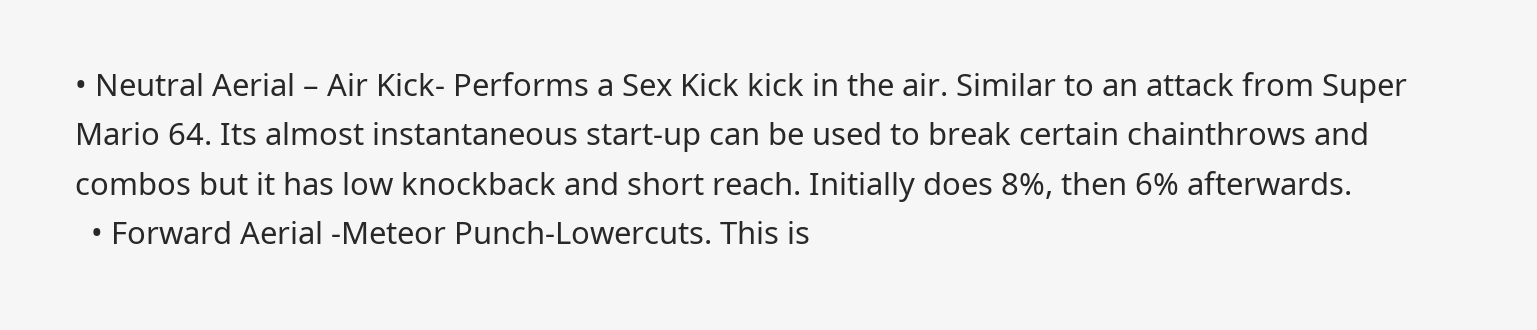• Neutral Aerial – Air Kick- Performs a Sex Kick kick in the air. Similar to an attack from Super Mario 64. Its almost instantaneous start-up can be used to break certain chainthrows and combos but it has low knockback and short reach. Initially does 8%, then 6% afterwards.
  • Forward Aerial -Meteor Punch-Lowercuts. This is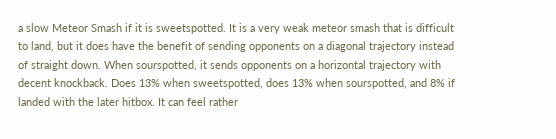a slow Meteor Smash if it is sweetspotted. It is a very weak meteor smash that is difficult to land, but it does have the benefit of sending opponents on a diagonal trajectory instead of straight down. When sourspotted, it sends opponents on a horizontal trajectory with decent knockback. Does 13% when sweetspotted, does 13% when sourspotted, and 8% if landed with the later hitbox. It can feel rather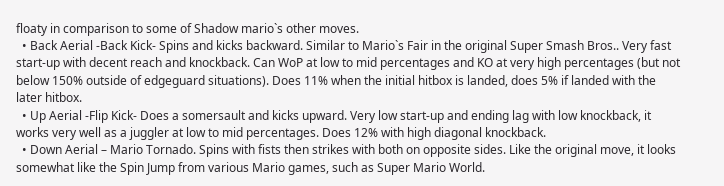floaty in comparison to some of Shadow mario`s other moves.
  • Back Aerial -Back Kick- Spins and kicks backward. Similar to Mario`s Fair in the original Super Smash Bros.. Very fast start-up with decent reach and knockback. Can WoP at low to mid percentages and KO at very high percentages (but not below 150% outside of edgeguard situations). Does 11% when the initial hitbox is landed, does 5% if landed with the later hitbox.
  • Up Aerial -Flip Kick- Does a somersault and kicks upward. Very low start-up and ending lag with low knockback, it works very well as a juggler at low to mid percentages. Does 12% with high diagonal knockback.
  • Down Aerial – Mario Tornado. Spins with fists then strikes with both on opposite sides. Like the original move, it looks somewhat like the Spin Jump from various Mario games, such as Super Mario World.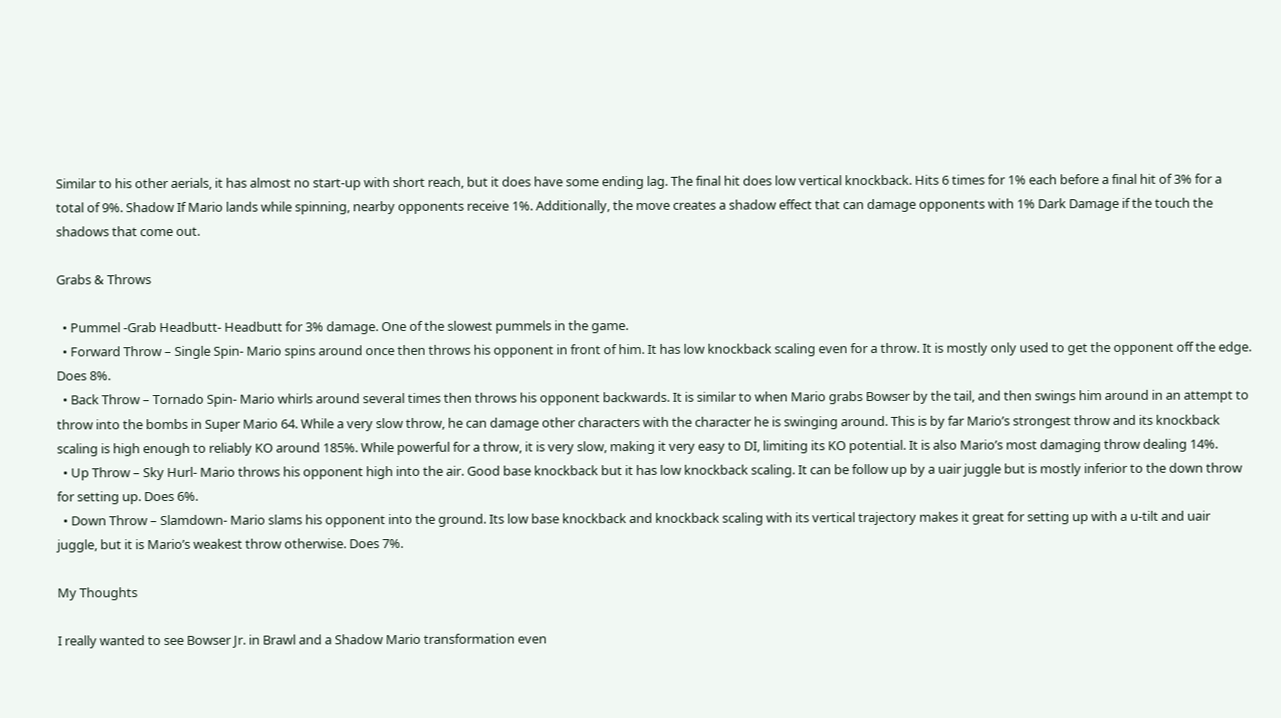Similar to his other aerials, it has almost no start-up with short reach, but it does have some ending lag. The final hit does low vertical knockback. Hits 6 times for 1% each before a final hit of 3% for a total of 9%. Shadow If Mario lands while spinning, nearby opponents receive 1%. Additionally, the move creates a shadow effect that can damage opponents with 1% Dark Damage if the touch the shadows that come out.

Grabs & Throws

  • Pummel -Grab Headbutt- Headbutt for 3% damage. One of the slowest pummels in the game.
  • Forward Throw – Single Spin- Mario spins around once then throws his opponent in front of him. It has low knockback scaling even for a throw. It is mostly only used to get the opponent off the edge. Does 8%.
  • Back Throw – Tornado Spin- Mario whirls around several times then throws his opponent backwards. It is similar to when Mario grabs Bowser by the tail, and then swings him around in an attempt to throw into the bombs in Super Mario 64. While a very slow throw, he can damage other characters with the character he is swinging around. This is by far Mario’s strongest throw and its knockback scaling is high enough to reliably KO around 185%. While powerful for a throw, it is very slow, making it very easy to DI, limiting its KO potential. It is also Mario’s most damaging throw dealing 14%.
  • Up Throw – Sky Hurl- Mario throws his opponent high into the air. Good base knockback but it has low knockback scaling. It can be follow up by a uair juggle but is mostly inferior to the down throw for setting up. Does 6%.
  • Down Throw – Slamdown- Mario slams his opponent into the ground. Its low base knockback and knockback scaling with its vertical trajectory makes it great for setting up with a u-tilt and uair juggle, but it is Mario’s weakest throw otherwise. Does 7%.

My Thoughts

I really wanted to see Bowser Jr. in Brawl and a Shadow Mario transformation even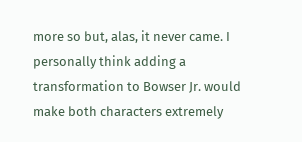more so but, alas, it never came. I personally think adding a transformation to Bowser Jr. would make both characters extremely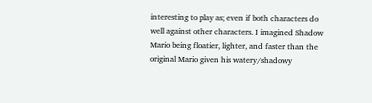interesting to play as; even if both characters do well against other characters. I imagined Shadow Mario being floatier, lighter, and faster than the original Mario given his watery/shadowy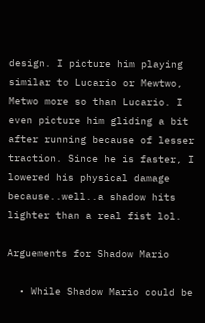design. I picture him playing similar to Lucario or Mewtwo, Metwo more so than Lucario. I even picture him gliding a bit after running because of lesser traction. Since he is faster, I lowered his physical damage because..well..a shadow hits lighter than a real fist lol.

Arguements for Shadow Mario

  • While Shadow Mario could be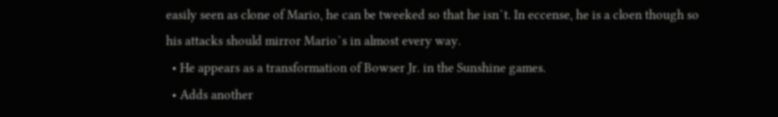easily seen as clone of Mario, he can be tweeked so that he isn`t. In eccense, he is a cloen though so his attacks should mirror Mario`s in almost every way.
  • He appears as a transformation of Bowser Jr. in the Sunshine games.
  • Adds another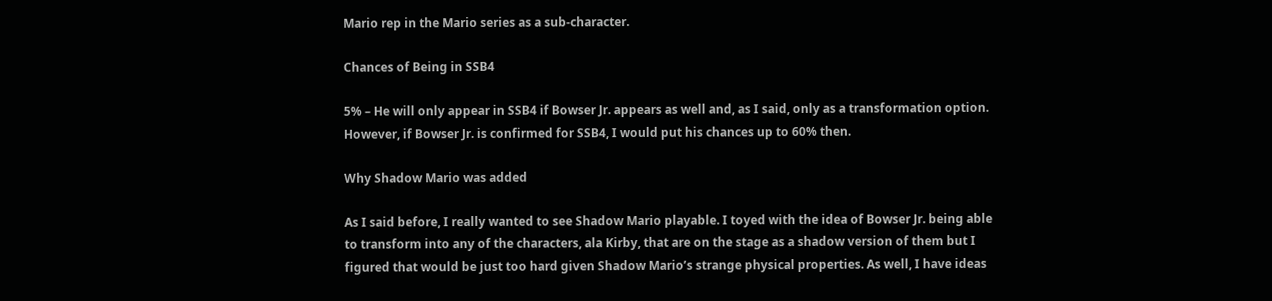Mario rep in the Mario series as a sub-character.

Chances of Being in SSB4

5% – He will only appear in SSB4 if Bowser Jr. appears as well and, as I said, only as a transformation option. However, if Bowser Jr. is confirmed for SSB4, I would put his chances up to 60% then.

Why Shadow Mario was added

As I said before, I really wanted to see Shadow Mario playable. I toyed with the idea of Bowser Jr. being able to transform into any of the characters, ala Kirby, that are on the stage as a shadow version of them but I figured that would be just too hard given Shadow Mario’s strange physical properties. As well, I have ideas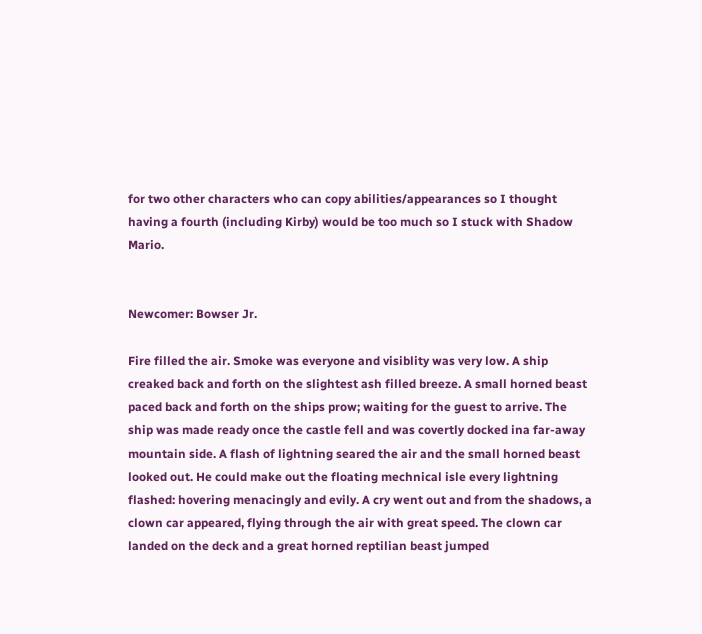for two other characters who can copy abilities/appearances so I thought having a fourth (including Kirby) would be too much so I stuck with Shadow Mario.


Newcomer: Bowser Jr.

Fire filled the air. Smoke was everyone and visiblity was very low. A ship creaked back and forth on the slightest ash filled breeze. A small horned beast paced back and forth on the ships prow; waiting for the guest to arrive. The ship was made ready once the castle fell and was covertly docked ina far-away mountain side. A flash of lightning seared the air and the small horned beast looked out. He could make out the floating mechnical isle every lightning flashed: hovering menacingly and evily. A cry went out and from the shadows, a clown car appeared, flying through the air with great speed. The clown car landed on the deck and a great horned reptilian beast jumped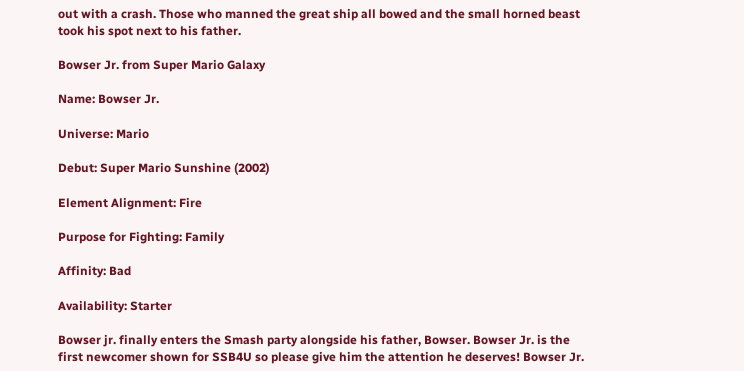out with a crash. Those who manned the great ship all bowed and the small horned beast took his spot next to his father.

Bowser Jr. from Super Mario Galaxy

Name: Bowser Jr.

Universe: Mario

Debut: Super Mario Sunshine (2002)

Element Alignment: Fire

Purpose for Fighting: Family

Affinity: Bad

Availability: Starter

Bowser jr. finally enters the Smash party alongside his father, Bowser. Bowser Jr. is the first newcomer shown for SSB4U so please give him the attention he deserves! Bowser Jr.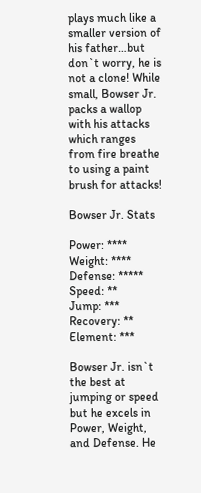plays much like a smaller version of his father…but don`t worry, he is not a clone! While small, Bowser Jr. packs a wallop with his attacks which ranges from fire breathe to using a paint brush for attacks!

Bowser Jr. Stats

Power: ****
Weight: ****
Defense: *****
Speed: **
Jump: ***
Recovery: **
Element: ***

Bowser Jr. isn`t the best at jumping or speed but he excels in Power, Weight, and Defense. He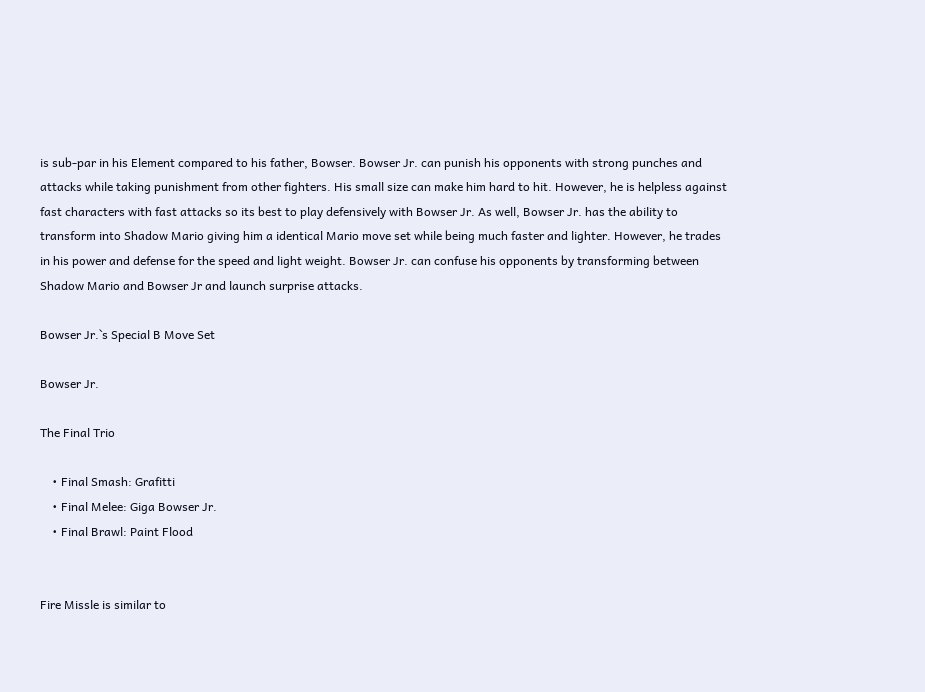is sub-par in his Element compared to his father, Bowser. Bowser Jr. can punish his opponents with strong punches and attacks while taking punishment from other fighters. His small size can make him hard to hit. However, he is helpless against fast characters with fast attacks so its best to play defensively with Bowser Jr. As well, Bowser Jr. has the ability to transform into Shadow Mario giving him a identical Mario move set while being much faster and lighter. However, he trades in his power and defense for the speed and light weight. Bowser Jr. can confuse his opponents by transforming between Shadow Mario and Bowser Jr and launch surprise attacks.

Bowser Jr.`s Special B Move Set

Bowser Jr.

The Final Trio

    • Final Smash: Grafitti
    • Final Melee: Giga Bowser Jr.
    • Final Brawl: Paint Flood


Fire Missle is similar to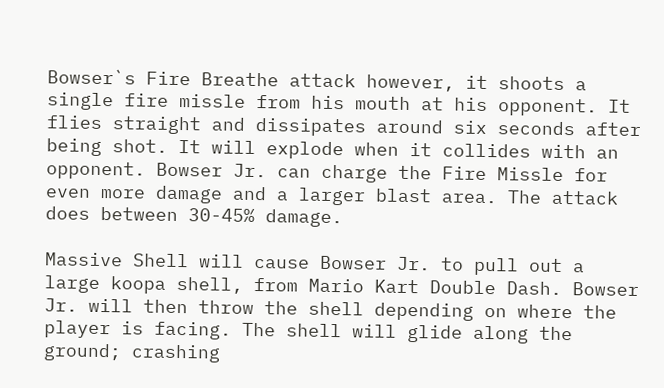Bowser`s Fire Breathe attack however, it shoots a single fire missle from his mouth at his opponent. It flies straight and dissipates around six seconds after being shot. It will explode when it collides with an opponent. Bowser Jr. can charge the Fire Missle for even more damage and a larger blast area. The attack does between 30-45% damage.

Massive Shell will cause Bowser Jr. to pull out a large koopa shell, from Mario Kart Double Dash. Bowser Jr. will then throw the shell depending on where the player is facing. The shell will glide along the ground; crashing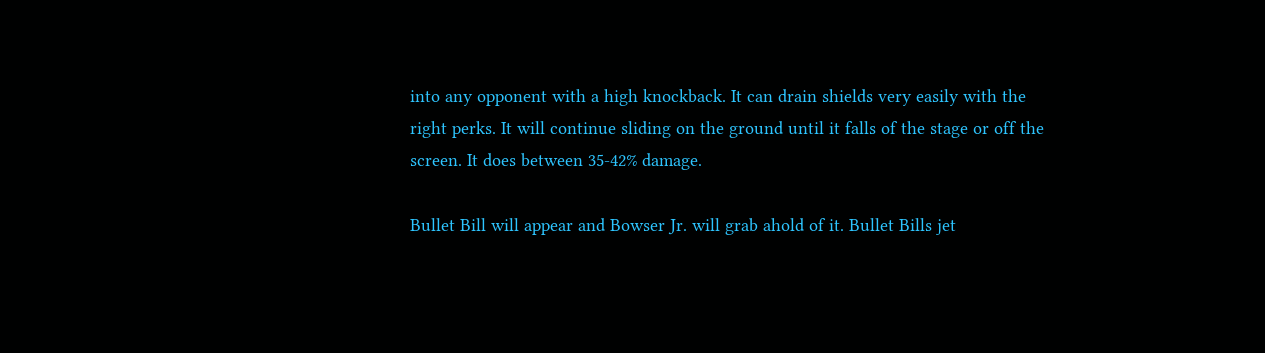into any opponent with a high knockback. It can drain shields very easily with the right perks. It will continue sliding on the ground until it falls of the stage or off the screen. It does between 35-42% damage.

Bullet Bill will appear and Bowser Jr. will grab ahold of it. Bullet Bills jet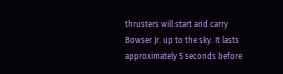thrusters will start and carry Bowser Jr. up to the sky. It lasts approximately 5 seconds before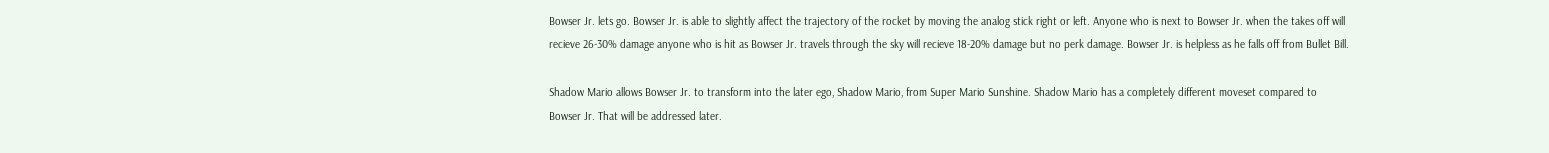Bowser Jr. lets go. Bowser Jr. is able to slightly affect the trajectory of the rocket by moving the analog stick right or left. Anyone who is next to Bowser Jr. when the takes off will recieve 26-30% damage anyone who is hit as Bowser Jr. travels through the sky will recieve 18-20% damage but no perk damage. Bowser Jr. is helpless as he falls off from Bullet Bill.

Shadow Mario allows Bowser Jr. to transform into the later ego, Shadow Mario, from Super Mario Sunshine. Shadow Mario has a completely different moveset compared to Bowser Jr. That will be addressed later.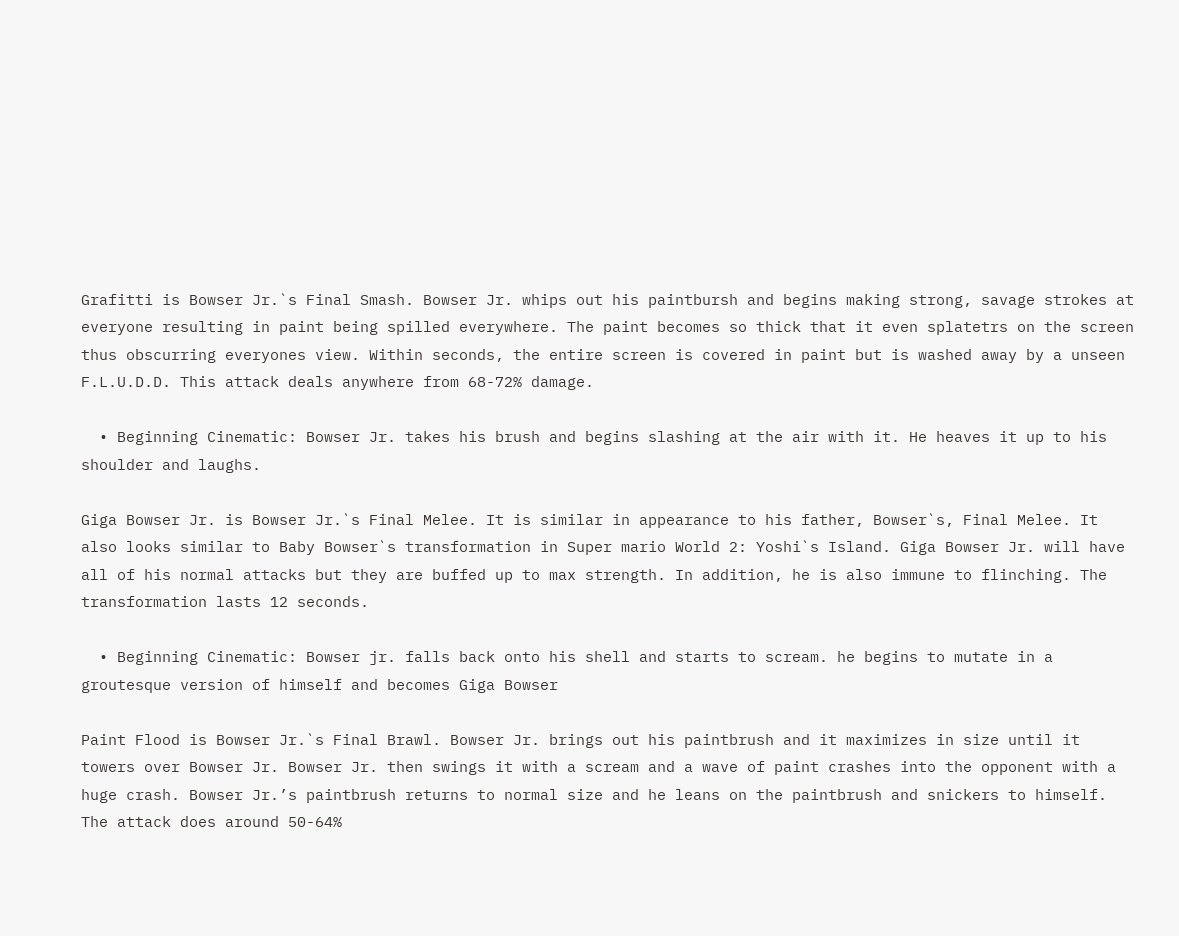Grafitti is Bowser Jr.`s Final Smash. Bowser Jr. whips out his paintbursh and begins making strong, savage strokes at everyone resulting in paint being spilled everywhere. The paint becomes so thick that it even splatetrs on the screen thus obscurring everyones view. Within seconds, the entire screen is covered in paint but is washed away by a unseen F.L.U.D.D. This attack deals anywhere from 68-72% damage.

  • Beginning Cinematic: Bowser Jr. takes his brush and begins slashing at the air with it. He heaves it up to his shoulder and laughs.

Giga Bowser Jr. is Bowser Jr.`s Final Melee. It is similar in appearance to his father, Bowser`s, Final Melee. It also looks similar to Baby Bowser`s transformation in Super mario World 2: Yoshi`s Island. Giga Bowser Jr. will have all of his normal attacks but they are buffed up to max strength. In addition, he is also immune to flinching. The transformation lasts 12 seconds.

  • Beginning Cinematic: Bowser jr. falls back onto his shell and starts to scream. he begins to mutate in a groutesque version of himself and becomes Giga Bowser

Paint Flood is Bowser Jr.`s Final Brawl. Bowser Jr. brings out his paintbrush and it maximizes in size until it towers over Bowser Jr. Bowser Jr. then swings it with a scream and a wave of paint crashes into the opponent with a huge crash. Bowser Jr.’s paintbrush returns to normal size and he leans on the paintbrush and snickers to himself. The attack does around 50-64%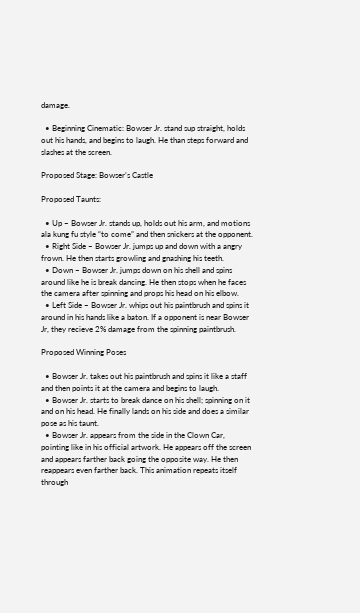damage.

  • Beginning Cinematic: Bowser Jr. stand sup straight, holds out his hands, and begins to laugh. He than steps forward and slashes at the screen.

Proposed Stage: Bowser’s Castle

Proposed Taunts:

  • Up – Bowser Jr. stands up, holds out his arm, and motions ala kung fu style “to come” and then snickers at the opponent.
  • Right Side – Bowser Jr. jumps up and down with a angry frown. He then starts growling and gnashing his teeth.
  • Down – Bowser Jr. jumps down on his shell and spins around like he is break dancing. He then stops when he faces the camera after spinning and props his head on his elbow.
  • Left Side – Bowser Jr. whips out his paintbrush and spins it around in his hands like a baton. If a opponent is near Bowser Jr, they recieve 2% damage from the spinning paintbrush.

Proposed Winning Poses

  • Bowser Jr. takes out his paintbrush and spins it like a staff and then points it at the camera and begins to laugh.
  • Bowser Jr. starts to break dance on his shell; spinning on it and on his head. He finally lands on his side and does a similar pose as his taunt.
  • Bowser Jr. appears from the side in the Clown Car, pointing like in his official artwork. He appears off the screen and appears farther back going the opposite way. He then reappears even farther back. This animation repeats itself through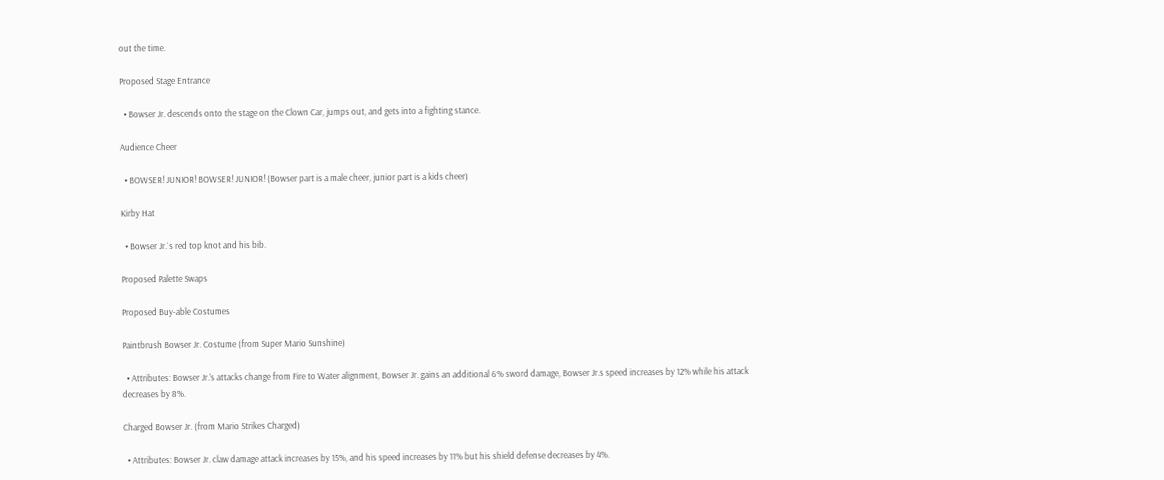out the time.

Proposed Stage Entrance

  • Bowser Jr. descends onto the stage on the Clown Car, jumps out, and gets into a fighting stance.

Audience Cheer

  • BOWSER! JUNIOR! BOWSER! JUNIOR! (Bowser part is a male cheer, junior part is a kids cheer)

Kirby Hat

  • Bowser Jr.`s red top knot and his bib.

Proposed Palette Swaps

Proposed Buy-able Costumes

Paintbrush Bowser Jr. Costume (from Super Mario Sunshine)

  • Attributes: Bowser Jr.’s attacks change from Fire to Water alignment, Bowser Jr. gains an additional 6% sword damage, Bowser Jr.s speed increases by 12% while his attack decreases by 8%.

Charged Bowser Jr. (from Mario Strikes Charged)

  • Attributes: Bowser Jr. claw damage attack increases by 15%, and his speed increases by 11% but his shield defense decreases by 4%.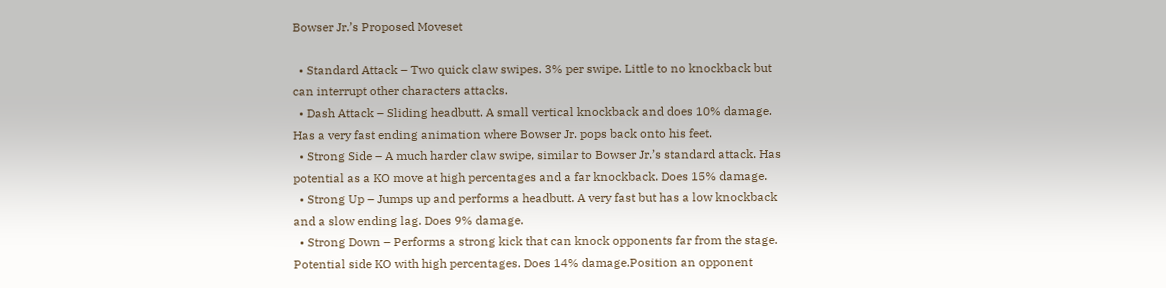Bowser Jr.’s Proposed Moveset

  • Standard Attack – Two quick claw swipes. 3% per swipe. Little to no knockback but can interrupt other characters attacks.
  • Dash Attack – Sliding headbutt. A small vertical knockback and does 10% damage. Has a very fast ending animation where Bowser Jr. pops back onto his feet.
  • Strong Side – A much harder claw swipe, similar to Bowser Jr.’s standard attack. Has potential as a KO move at high percentages and a far knockback. Does 15% damage.
  • Strong Up – Jumps up and performs a headbutt. A very fast but has a low knockback and a slow ending lag. Does 9% damage.
  • Strong Down – Performs a strong kick that can knock opponents far from the stage. Potential side KO with high percentages. Does 14% damage.Position an opponent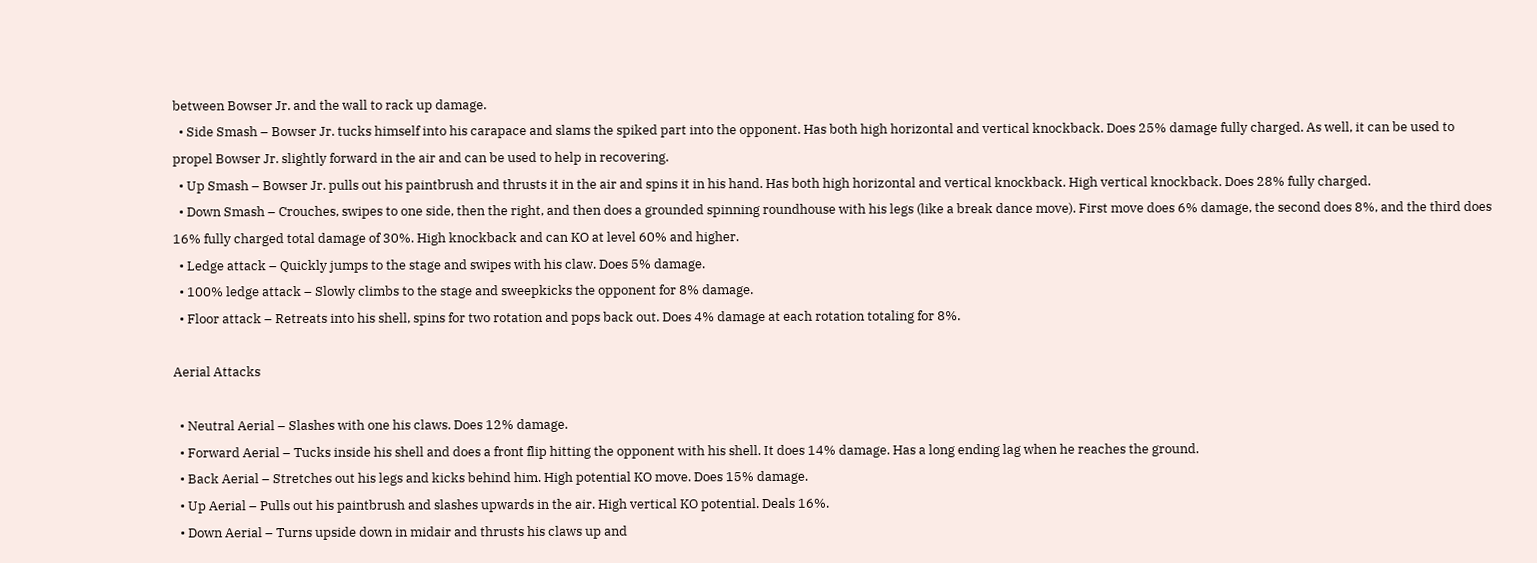between Bowser Jr. and the wall to rack up damage.
  • Side Smash – Bowser Jr. tucks himself into his carapace and slams the spiked part into the opponent. Has both high horizontal and vertical knockback. Does 25% damage fully charged. As well, it can be used to propel Bowser Jr. slightly forward in the air and can be used to help in recovering.
  • Up Smash – Bowser Jr. pulls out his paintbrush and thrusts it in the air and spins it in his hand. Has both high horizontal and vertical knockback. High vertical knockback. Does 28% fully charged.
  • Down Smash – Crouches, swipes to one side, then the right, and then does a grounded spinning roundhouse with his legs (like a break dance move). First move does 6% damage, the second does 8%, and the third does 16% fully charged total damage of 30%. High knockback and can KO at level 60% and higher.
  • Ledge attack – Quickly jumps to the stage and swipes with his claw. Does 5% damage.
  • 100% ledge attack – Slowly climbs to the stage and sweepkicks the opponent for 8% damage.
  • Floor attack – Retreats into his shell, spins for two rotation and pops back out. Does 4% damage at each rotation totaling for 8%.

Aerial Attacks

  • Neutral Aerial – Slashes with one his claws. Does 12% damage.
  • Forward Aerial – Tucks inside his shell and does a front flip hitting the opponent with his shell. It does 14% damage. Has a long ending lag when he reaches the ground.
  • Back Aerial – Stretches out his legs and kicks behind him. High potential KO move. Does 15% damage.
  • Up Aerial – Pulls out his paintbrush and slashes upwards in the air. High vertical KO potential. Deals 16%.
  • Down Aerial – Turns upside down in midair and thrusts his claws up and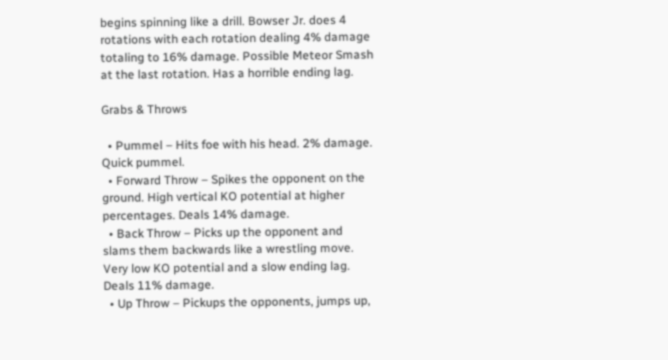begins spinning like a drill. Bowser Jr. does 4 rotations with each rotation dealing 4% damage totaling to 16% damage. Possible Meteor Smash at the last rotation. Has a horrible ending lag.

Grabs & Throws

  • Pummel – Hits foe with his head. 2% damage. Quick pummel.
  • Forward Throw – Spikes the opponent on the ground. High vertical KO potential at higher percentages. Deals 14% damage.
  • Back Throw – Picks up the opponent and slams them backwards like a wrestling move. Very low KO potential and a slow ending lag. Deals 11% damage.
  • Up Throw – Pickups the opponents, jumps up,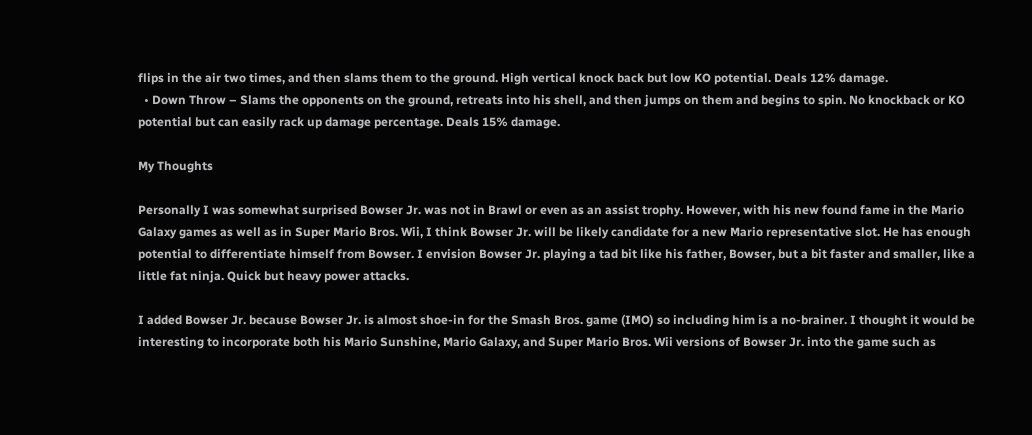flips in the air two times, and then slams them to the ground. High vertical knock back but low KO potential. Deals 12% damage.
  • Down Throw – Slams the opponents on the ground, retreats into his shell, and then jumps on them and begins to spin. No knockback or KO potential but can easily rack up damage percentage. Deals 15% damage.

My Thoughts

Personally I was somewhat surprised Bowser Jr. was not in Brawl or even as an assist trophy. However, with his new found fame in the Mario Galaxy games as well as in Super Mario Bros. Wii, I think Bowser Jr. will be likely candidate for a new Mario representative slot. He has enough potential to differentiate himself from Bowser. I envision Bowser Jr. playing a tad bit like his father, Bowser, but a bit faster and smaller, like a little fat ninja. Quick but heavy power attacks.

I added Bowser Jr. because Bowser Jr. is almost shoe-in for the Smash Bros. game (IMO) so including him is a no-brainer. I thought it would be interesting to incorporate both his Mario Sunshine, Mario Galaxy, and Super Mario Bros. Wii versions of Bowser Jr. into the game such as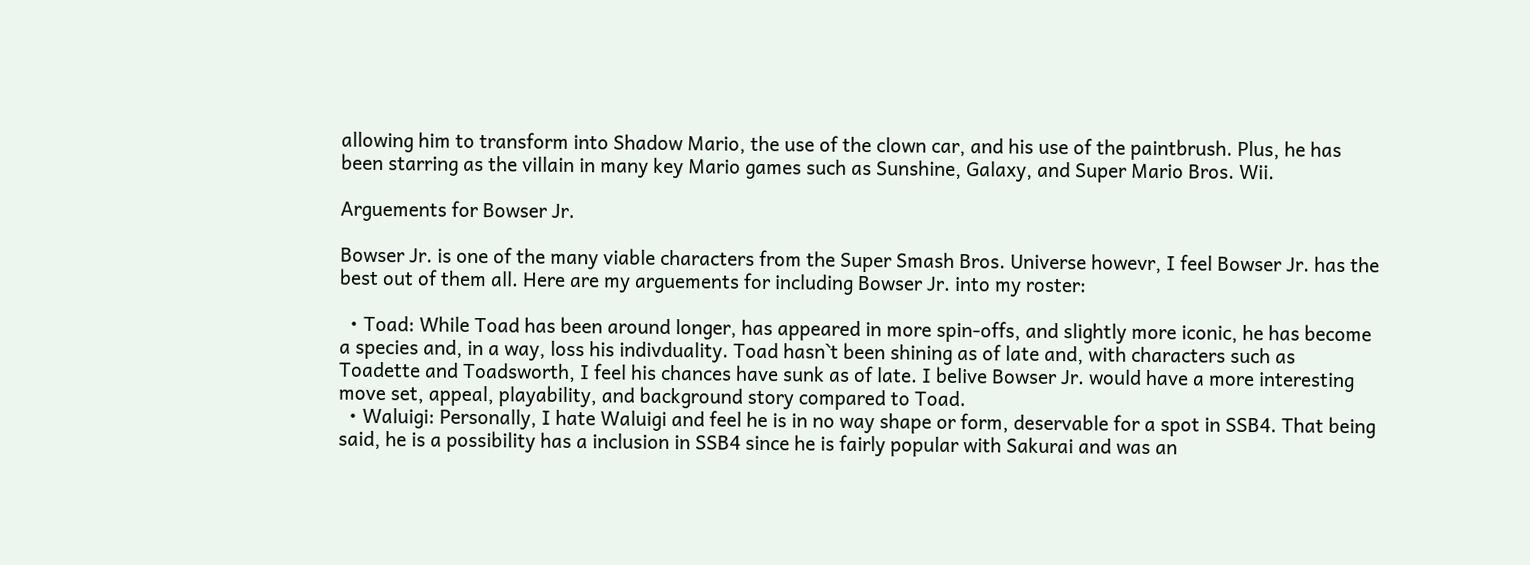allowing him to transform into Shadow Mario, the use of the clown car, and his use of the paintbrush. Plus, he has been starring as the villain in many key Mario games such as Sunshine, Galaxy, and Super Mario Bros. Wii.

Arguements for Bowser Jr.

Bowser Jr. is one of the many viable characters from the Super Smash Bros. Universe howevr, I feel Bowser Jr. has the best out of them all. Here are my arguements for including Bowser Jr. into my roster:

  • Toad: While Toad has been around longer, has appeared in more spin-offs, and slightly more iconic, he has become a species and, in a way, loss his indivduality. Toad hasn`t been shining as of late and, with characters such as Toadette and Toadsworth, I feel his chances have sunk as of late. I belive Bowser Jr. would have a more interesting move set, appeal, playability, and background story compared to Toad.
  • Waluigi: Personally, I hate Waluigi and feel he is in no way shape or form, deservable for a spot in SSB4. That being said, he is a possibility has a inclusion in SSB4 since he is fairly popular with Sakurai and was an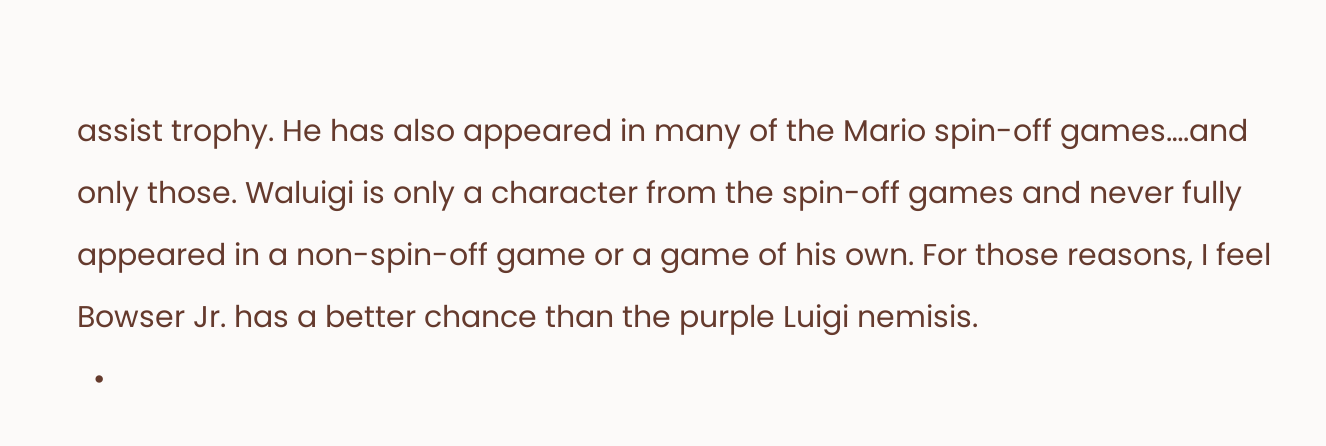assist trophy. He has also appeared in many of the Mario spin-off games….and only those. Waluigi is only a character from the spin-off games and never fully appeared in a non-spin-off game or a game of his own. For those reasons, I feel Bowser Jr. has a better chance than the purple Luigi nemisis.
  •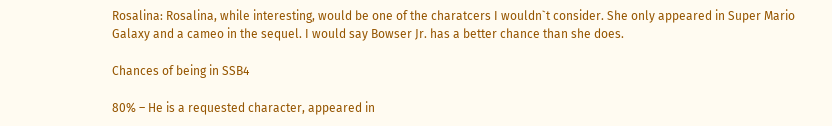Rosalina: Rosalina, while interesting, would be one of the charatcers I wouldn`t consider. She only appeared in Super Mario Galaxy and a cameo in the sequel. I would say Bowser Jr. has a better chance than she does.

Chances of being in SSB4

80% – He is a requested character, appeared in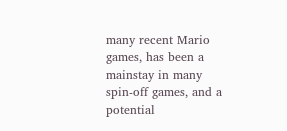many recent Mario games, has been a mainstay in many spin-off games, and a potential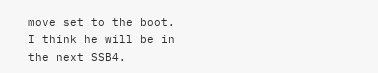move set to the boot. I think he will be in the next SSB4.